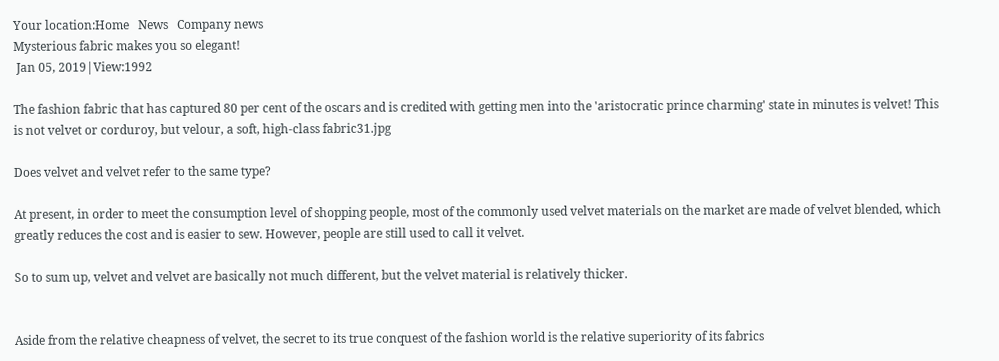Your location:Home   News   Company news
Mysterious fabric makes you so elegant!
 Jan 05, 2019|View:1992

The fashion fabric that has captured 80 per cent of the oscars and is credited with getting men into the 'aristocratic prince charming' state in minutes is velvet! This is not velvet or corduroy, but velour, a soft, high-class fabric31.jpg

Does velvet and velvet refer to the same type?

At present, in order to meet the consumption level of shopping people, most of the commonly used velvet materials on the market are made of velvet blended, which greatly reduces the cost and is easier to sew. However, people are still used to call it velvet.

So to sum up, velvet and velvet are basically not much different, but the velvet material is relatively thicker.


Aside from the relative cheapness of velvet, the secret to its true conquest of the fashion world is the relative superiority of its fabrics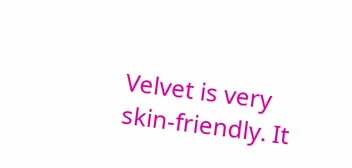Velvet is very skin-friendly. It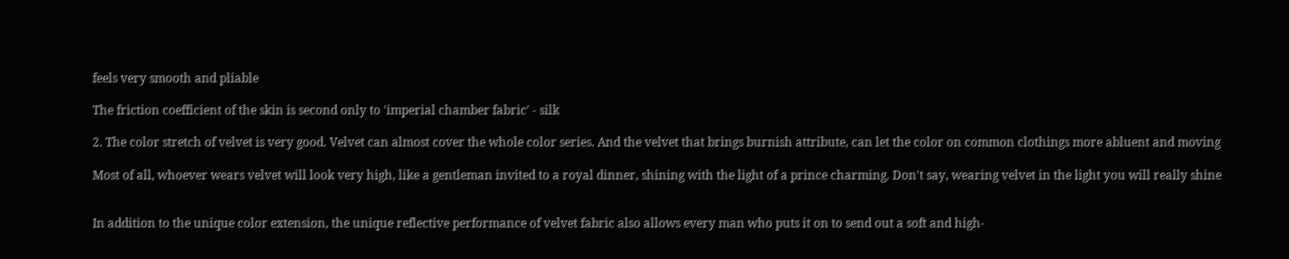feels very smooth and pliable

The friction coefficient of the skin is second only to 'imperial chamber fabric' - silk

2. The color stretch of velvet is very good. Velvet can almost cover the whole color series. And the velvet that brings burnish attribute, can let the color on common clothings more abluent and moving

Most of all, whoever wears velvet will look very high, like a gentleman invited to a royal dinner, shining with the light of a prince charming. Don't say, wearing velvet in the light you will really shine


In addition to the unique color extension, the unique reflective performance of velvet fabric also allows every man who puts it on to send out a soft and high-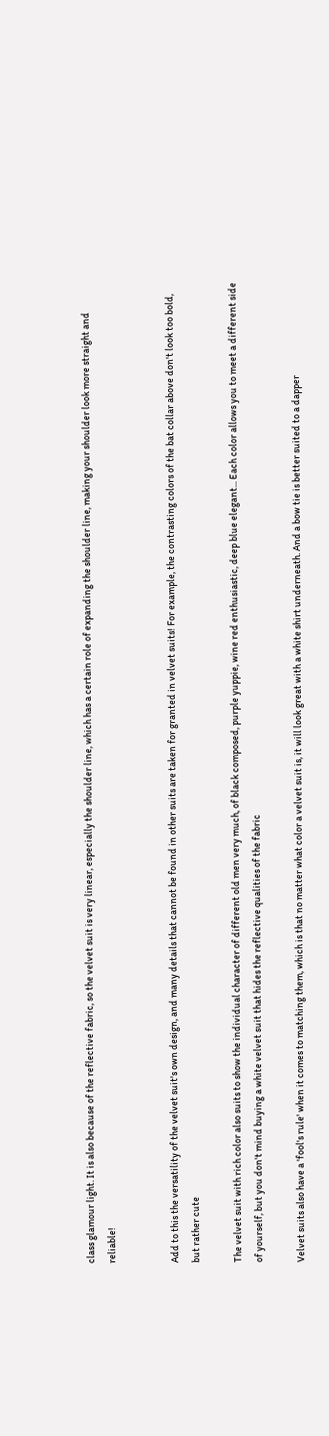class glamour light. It is also because of the reflective fabric, so the velvet suit is very linear, especially the shoulder line, which has a certain role of expanding the shoulder line, making your shoulder look more straight and reliable!


Add to this the versatility of the velvet suit's own design, and many details that cannot be found in other suits are taken for granted in velvet suits! For example, the contrasting colors of the bat collar above don't look too bold, but rather cute

The velvet suit with rich color also suits to show the individual character of different old men very much, of black composed, purple yuppie, wine red enthusiastic, deep blue elegant... Each color allows you to meet a different side of yourself, but you don't mind buying a white velvet suit that hides the reflective qualities of the fabric

Velvet suits also have a 'fool's rule' when it comes to matching them, which is that no matter what color a velvet suit is, it will look great with a white shirt underneath. And a bow tie is better suited to a dapper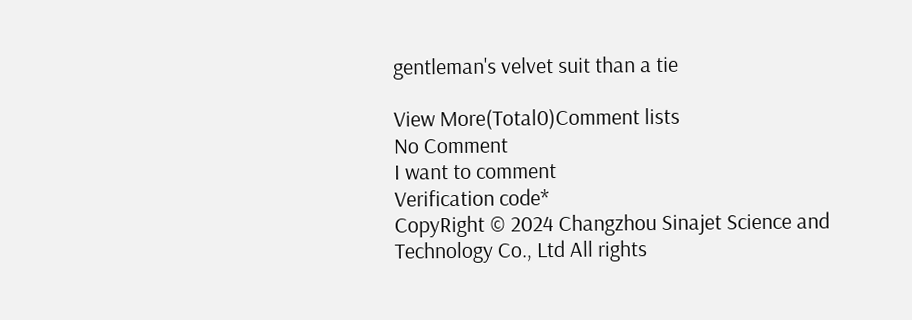gentleman's velvet suit than a tie

View More(Total0)Comment lists
No Comment
I want to comment
Verification code*
CopyRight © 2024 Changzhou Sinajet Science and Technology Co., Ltd All rights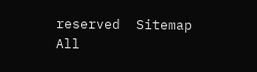reserved  Sitemap  All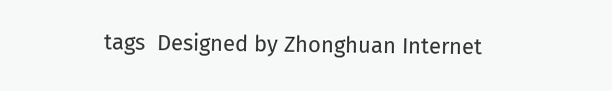tags  Designed by Zhonghuan Internet